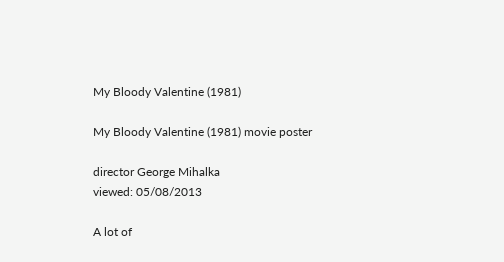My Bloody Valentine (1981)

My Bloody Valentine (1981) movie poster

director George Mihalka
viewed: 05/08/2013

A lot of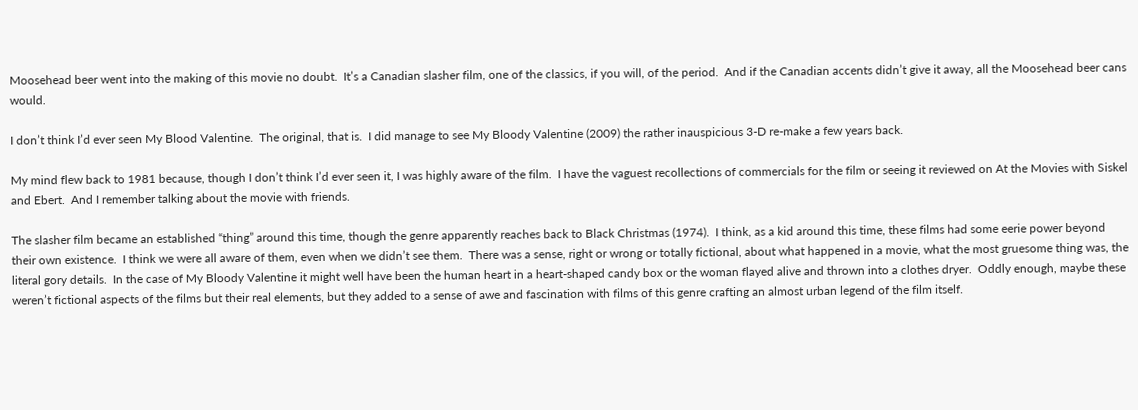Moosehead beer went into the making of this movie no doubt.  It’s a Canadian slasher film, one of the classics, if you will, of the period.  And if the Canadian accents didn’t give it away, all the Moosehead beer cans would.

I don’t think I’d ever seen My Blood Valentine.  The original, that is.  I did manage to see My Bloody Valentine (2009) the rather inauspicious 3-D re-make a few years back.

My mind flew back to 1981 because, though I don’t think I’d ever seen it, I was highly aware of the film.  I have the vaguest recollections of commercials for the film or seeing it reviewed on At the Movies with Siskel and Ebert.  And I remember talking about the movie with friends.

The slasher film became an established “thing” around this time, though the genre apparently reaches back to Black Christmas (1974).  I think, as a kid around this time, these films had some eerie power beyond their own existence.  I think we were all aware of them, even when we didn’t see them.  There was a sense, right or wrong or totally fictional, about what happened in a movie, what the most gruesome thing was, the literal gory details.  In the case of My Bloody Valentine it might well have been the human heart in a heart-shaped candy box or the woman flayed alive and thrown into a clothes dryer.  Oddly enough, maybe these weren’t fictional aspects of the films but their real elements, but they added to a sense of awe and fascination with films of this genre crafting an almost urban legend of the film itself.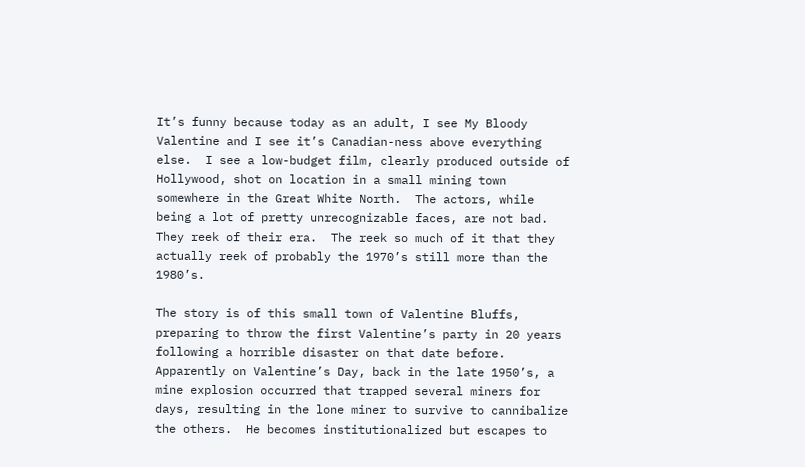It’s funny because today as an adult, I see My Bloody Valentine and I see it’s Canadian-ness above everything else.  I see a low-budget film, clearly produced outside of Hollywood, shot on location in a small mining town somewhere in the Great White North.  The actors, while being a lot of pretty unrecognizable faces, are not bad.  They reek of their era.  The reek so much of it that they actually reek of probably the 1970’s still more than the 1980’s.

The story is of this small town of Valentine Bluffs, preparing to throw the first Valentine’s party in 20 years following a horrible disaster on that date before.  Apparently on Valentine’s Day, back in the late 1950’s, a mine explosion occurred that trapped several miners for days, resulting in the lone miner to survive to cannibalize the others.  He becomes institutionalized but escapes to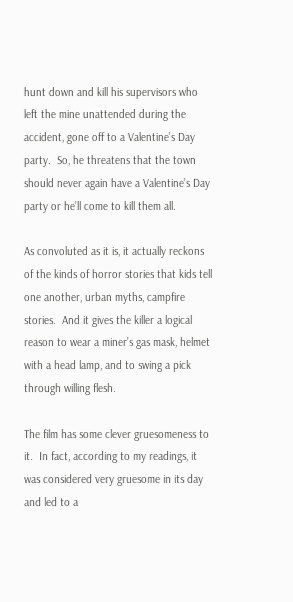hunt down and kill his supervisors who left the mine unattended during the accident, gone off to a Valentine’s Day party.  So, he threatens that the town should never again have a Valentine’s Day party or he’ll come to kill them all.

As convoluted as it is, it actually reckons of the kinds of horror stories that kids tell one another, urban myths, campfire stories.  And it gives the killer a logical reason to wear a miner’s gas mask, helmet with a head lamp, and to swing a pick through willing flesh.

The film has some clever gruesomeness to it.  In fact, according to my readings, it was considered very gruesome in its day and led to a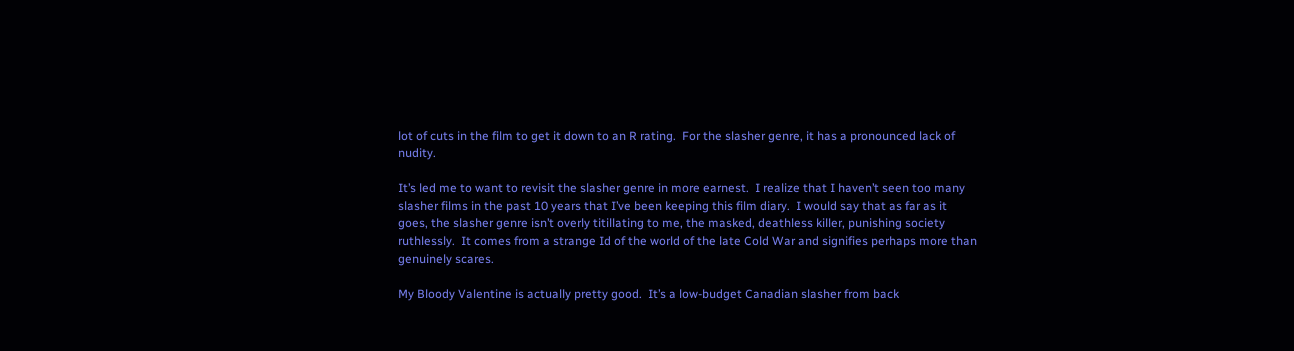lot of cuts in the film to get it down to an R rating.  For the slasher genre, it has a pronounced lack of nudity.

It’s led me to want to revisit the slasher genre in more earnest.  I realize that I haven’t seen too many slasher films in the past 10 years that I’ve been keeping this film diary.  I would say that as far as it goes, the slasher genre isn’t overly titillating to me, the masked, deathless killer, punishing society ruthlessly.  It comes from a strange Id of the world of the late Cold War and signifies perhaps more than genuinely scares.

My Bloody Valentine is actually pretty good.  It’s a low-budget Canadian slasher from back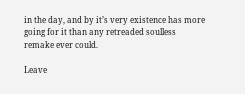in the day, and by it’s very existence has more going for it than any retreaded soulless remake ever could.

Leave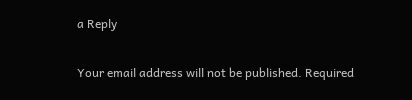a Reply

Your email address will not be published. Required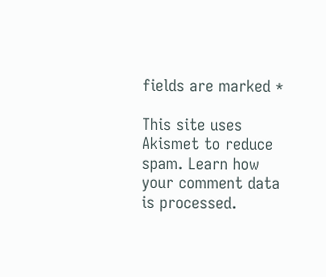fields are marked *

This site uses Akismet to reduce spam. Learn how your comment data is processed.